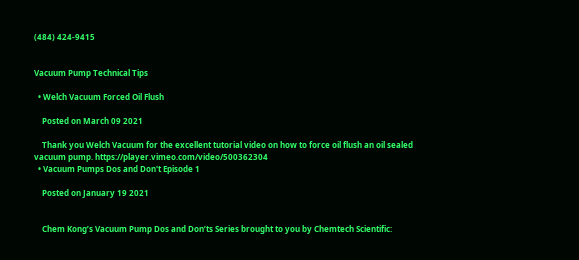(484) 424-9415


Vacuum Pump Technical Tips

  • Welch Vacuum Forced Oil Flush

    Posted on March 09 2021

    Thank you Welch Vacuum for the excellent tutorial video on how to force oil flush an oil sealed vacuum pump. https://player.vimeo.com/video/500362304
  • Vacuum Pumps Dos and Don't Episode 1

    Posted on January 19 2021


    Chem Kong’s Vacuum Pump Dos and Don’ts Series brought to you by Chemtech Scientific: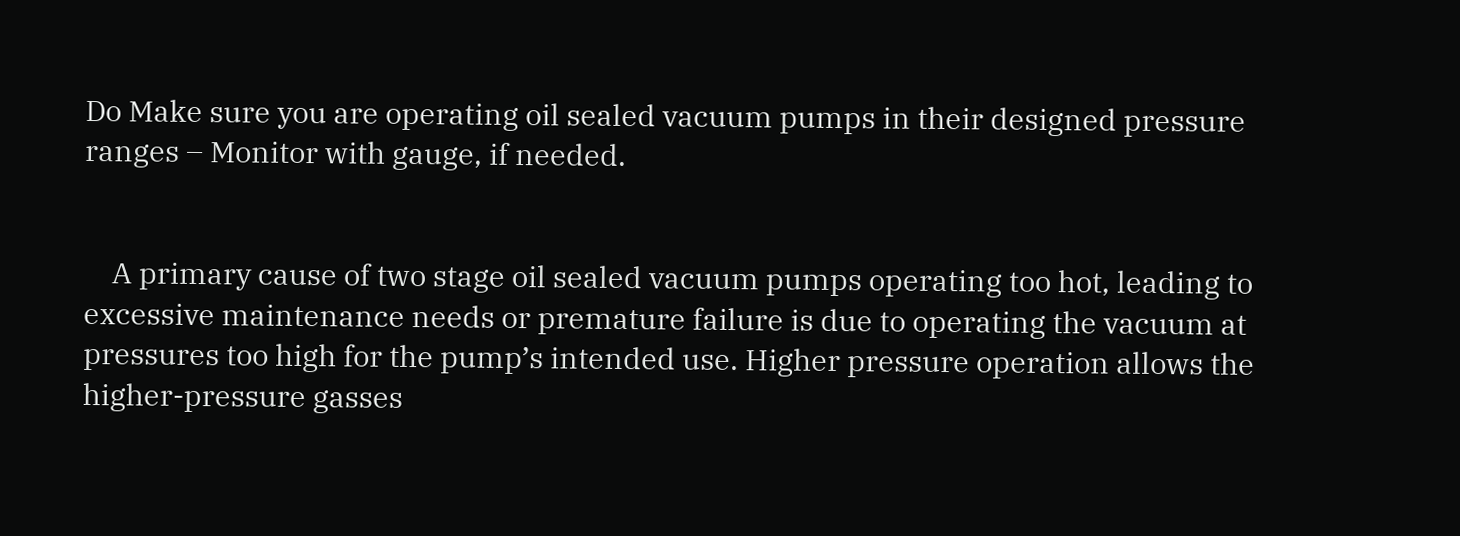Do Make sure you are operating oil sealed vacuum pumps in their designed pressure ranges – Monitor with gauge, if needed.


    A primary cause of two stage oil sealed vacuum pumps operating too hot, leading to excessive maintenance needs or premature failure is due to operating the vacuum at pressures too high for the pump’s intended use. Higher pressure operation allows the higher-pressure gasses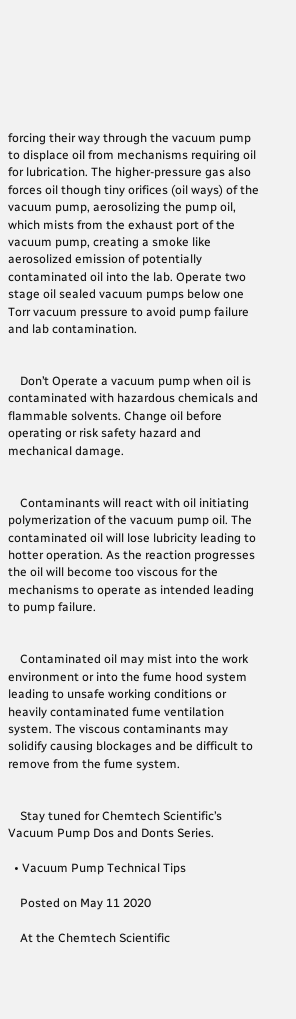forcing their way through the vacuum pump to displace oil from mechanisms requiring oil for lubrication. The higher-pressure gas also forces oil though tiny orifices (oil ways) of the vacuum pump, aerosolizing the pump oil, which mists from the exhaust port of the vacuum pump, creating a smoke like aerosolized emission of potentially contaminated oil into the lab. Operate two stage oil sealed vacuum pumps below one Torr vacuum pressure to avoid pump failure and lab contamination.


    Don’t Operate a vacuum pump when oil is contaminated with hazardous chemicals and flammable solvents. Change oil before operating or risk safety hazard and mechanical damage.


    Contaminants will react with oil initiating polymerization of the vacuum pump oil. The contaminated oil will lose lubricity leading to hotter operation. As the reaction progresses the oil will become too viscous for the mechanisms to operate as intended leading to pump failure.


    Contaminated oil may mist into the work environment or into the fume hood system leading to unsafe working conditions or heavily contaminated fume ventilation system. The viscous contaminants may solidify causing blockages and be difficult to remove from the fume system.


    Stay tuned for Chemtech Scientific’s Vacuum Pump Dos and Donts Series.

  • Vacuum Pump Technical Tips

    Posted on May 11 2020

    At the Chemtech Scientific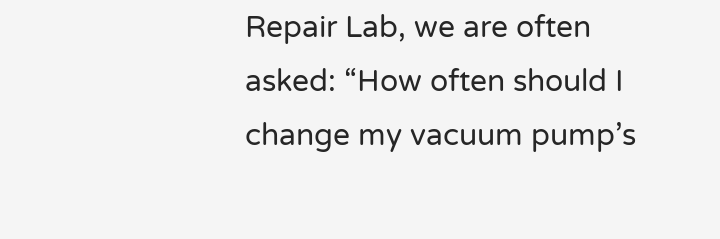Repair Lab, we are often asked: “How often should I change my vacuum pump’s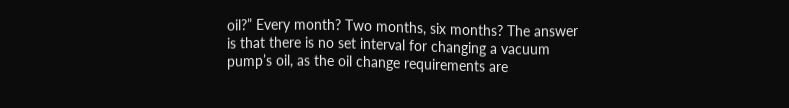oil?” Every month? Two months, six months? The answer is that there is no set interval for changing a vacuum pump’s oil, as the oil change requirements are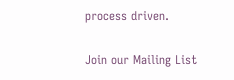process driven.

Join our Mailing List